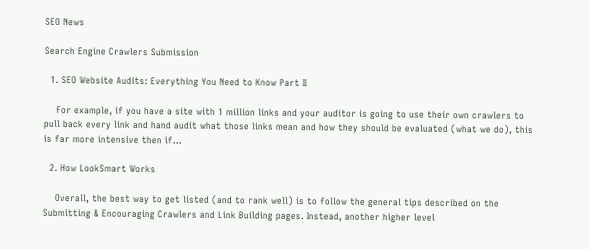SEO News

Search Engine Crawlers Submission

  1. SEO Website Audits: Everything You Need to Know Part II

    For example, if you have a site with 1 million links and your auditor is going to use their own crawlers to pull back every link and hand audit what those links mean and how they should be evaluated (what we do), this is far more intensive then if...

  2. How LookSmart Works

    Overall, the best way to get listed (and to rank well) is to follow the general tips described on the Submitting & Encouraging Crawlers and Link Building pages. Instead, another higher level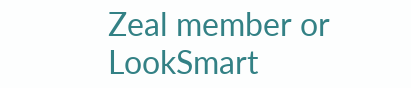Zeal member or LookSmart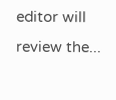editor will review the...